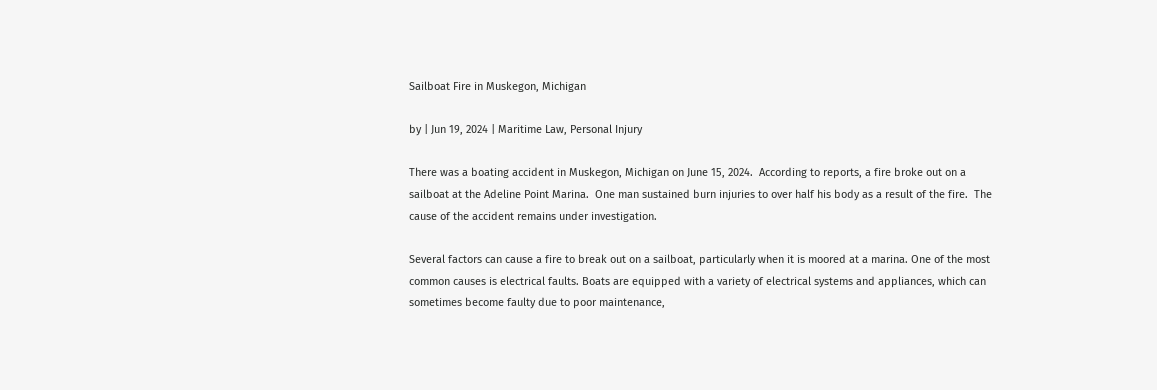Sailboat Fire in Muskegon, Michigan

by | Jun 19, 2024 | Maritime Law, Personal Injury

There was a boating accident in Muskegon, Michigan on June 15, 2024.  According to reports, a fire broke out on a sailboat at the Adeline Point Marina.  One man sustained burn injuries to over half his body as a result of the fire.  The cause of the accident remains under investigation.

Several factors can cause a fire to break out on a sailboat, particularly when it is moored at a marina. One of the most common causes is electrical faults. Boats are equipped with a variety of electrical systems and appliances, which can sometimes become faulty due to poor maintenance,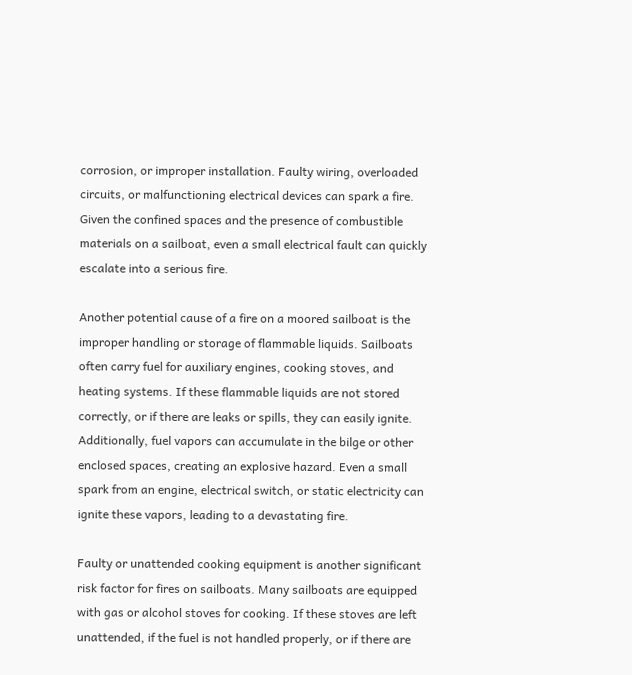corrosion, or improper installation. Faulty wiring, overloaded circuits, or malfunctioning electrical devices can spark a fire. Given the confined spaces and the presence of combustible materials on a sailboat, even a small electrical fault can quickly escalate into a serious fire.

Another potential cause of a fire on a moored sailboat is the improper handling or storage of flammable liquids. Sailboats often carry fuel for auxiliary engines, cooking stoves, and heating systems. If these flammable liquids are not stored correctly, or if there are leaks or spills, they can easily ignite. Additionally, fuel vapors can accumulate in the bilge or other enclosed spaces, creating an explosive hazard. Even a small spark from an engine, electrical switch, or static electricity can ignite these vapors, leading to a devastating fire.

Faulty or unattended cooking equipment is another significant risk factor for fires on sailboats. Many sailboats are equipped with gas or alcohol stoves for cooking. If these stoves are left unattended, if the fuel is not handled properly, or if there are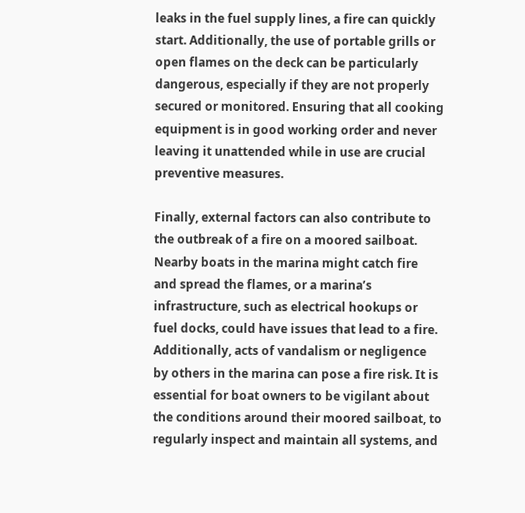leaks in the fuel supply lines, a fire can quickly start. Additionally, the use of portable grills or open flames on the deck can be particularly dangerous, especially if they are not properly secured or monitored. Ensuring that all cooking equipment is in good working order and never leaving it unattended while in use are crucial preventive measures.

Finally, external factors can also contribute to the outbreak of a fire on a moored sailboat. Nearby boats in the marina might catch fire and spread the flames, or a marina’s infrastructure, such as electrical hookups or fuel docks, could have issues that lead to a fire. Additionally, acts of vandalism or negligence by others in the marina can pose a fire risk. It is essential for boat owners to be vigilant about the conditions around their moored sailboat, to regularly inspect and maintain all systems, and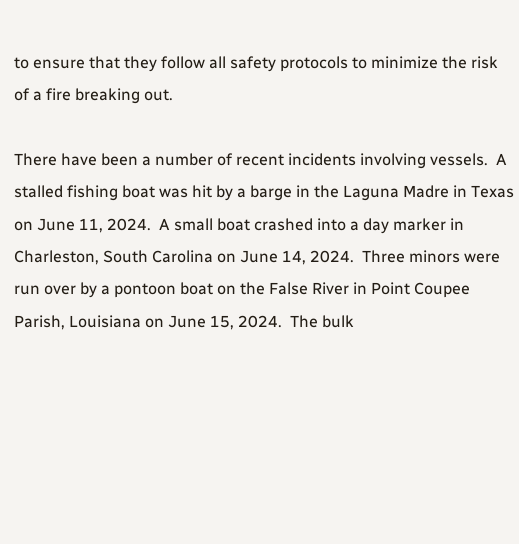to ensure that they follow all safety protocols to minimize the risk of a fire breaking out.

There have been a number of recent incidents involving vessels.  A stalled fishing boat was hit by a barge in the Laguna Madre in Texas on June 11, 2024.  A small boat crashed into a day marker in Charleston, South Carolina on June 14, 2024.  Three minors were run over by a pontoon boat on the False River in Point Coupee Parish, Louisiana on June 15, 2024.  The bulk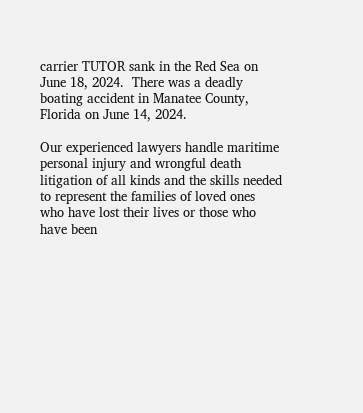carrier TUTOR sank in the Red Sea on June 18, 2024.  There was a deadly boating accident in Manatee County, Florida on June 14, 2024.

Our experienced lawyers handle maritime personal injury and wrongful death litigation of all kinds and the skills needed to represent the families of loved ones who have lost their lives or those who have been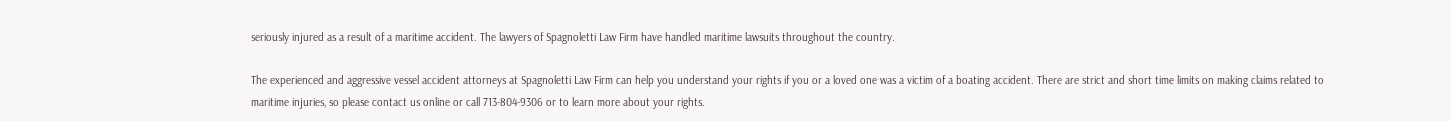seriously injured as a result of a maritime accident. The lawyers of Spagnoletti Law Firm have handled maritime lawsuits throughout the country.

The experienced and aggressive vessel accident attorneys at Spagnoletti Law Firm can help you understand your rights if you or a loved one was a victim of a boating accident. There are strict and short time limits on making claims related to maritime injuries, so please contact us online or call 713-804-9306 or to learn more about your rights.